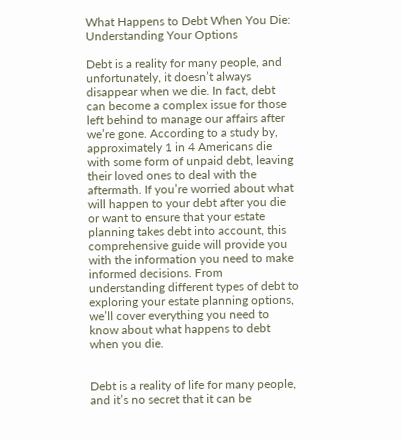What Happens to Debt When You Die: Understanding Your Options

Debt is a reality for many people, and unfortunately, it doesn’t always disappear when we die. In fact, debt can become a complex issue for those left behind to manage our affairs after we’re gone. According to a study by, approximately 1 in 4 Americans die with some form of unpaid debt, leaving their loved ones to deal with the aftermath. If you’re worried about what will happen to your debt after you die or want to ensure that your estate planning takes debt into account, this comprehensive guide will provide you with the information you need to make informed decisions. From understanding different types of debt to exploring your estate planning options, we’ll cover everything you need to know about what happens to debt when you die.


Debt is a reality of life for many people, and it’s no secret that it can be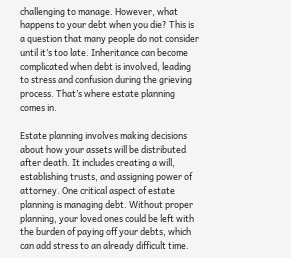challenging to manage. However, what happens to your debt when you die? This is a question that many people do not consider until it’s too late. Inheritance can become complicated when debt is involved, leading to stress and confusion during the grieving process. That’s where estate planning comes in.

Estate planning involves making decisions about how your assets will be distributed after death. It includes creating a will, establishing trusts, and assigning power of attorney. One critical aspect of estate planning is managing debt. Without proper planning, your loved ones could be left with the burden of paying off your debts, which can add stress to an already difficult time.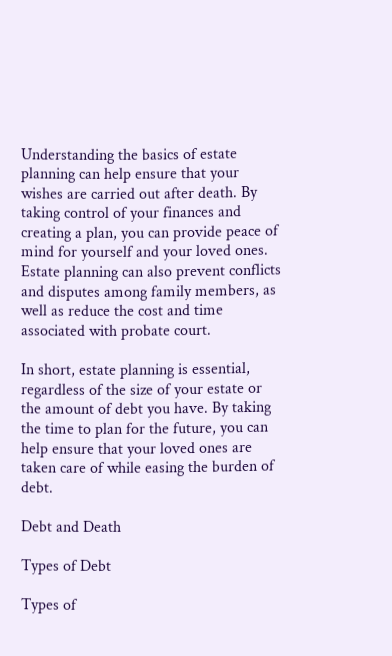Understanding the basics of estate planning can help ensure that your wishes are carried out after death. By taking control of your finances and creating a plan, you can provide peace of mind for yourself and your loved ones. Estate planning can also prevent conflicts and disputes among family members, as well as reduce the cost and time associated with probate court.

In short, estate planning is essential, regardless of the size of your estate or the amount of debt you have. By taking the time to plan for the future, you can help ensure that your loved ones are taken care of while easing the burden of debt.

Debt and Death

Types of Debt

Types of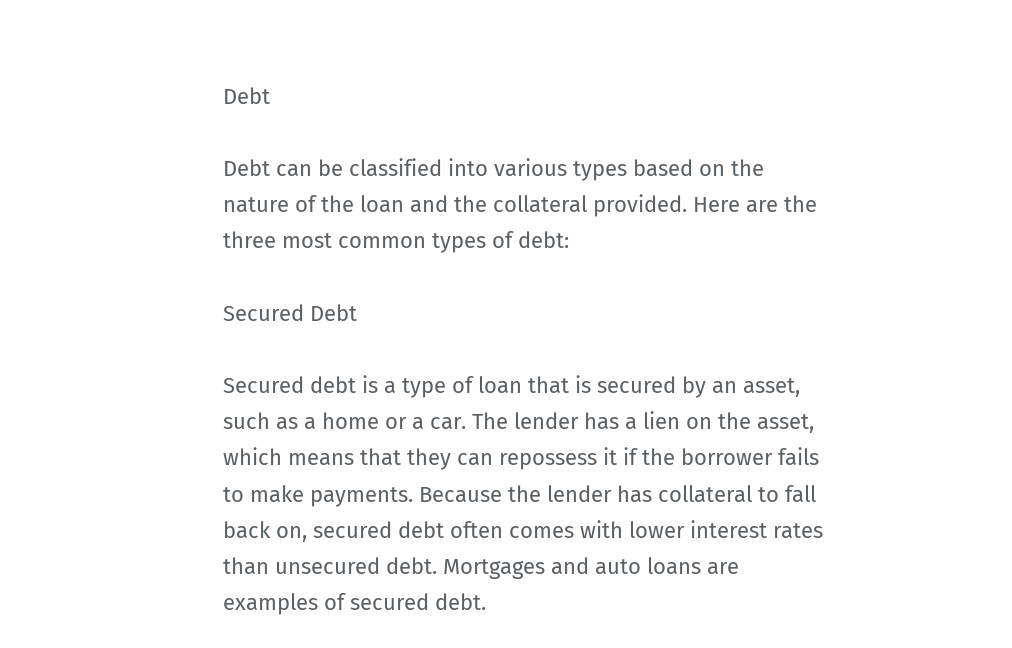Debt

Debt can be classified into various types based on the nature of the loan and the collateral provided. Here are the three most common types of debt:

Secured Debt

Secured debt is a type of loan that is secured by an asset, such as a home or a car. The lender has a lien on the asset, which means that they can repossess it if the borrower fails to make payments. Because the lender has collateral to fall back on, secured debt often comes with lower interest rates than unsecured debt. Mortgages and auto loans are examples of secured debt.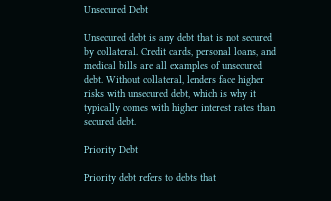Unsecured Debt

Unsecured debt is any debt that is not secured by collateral. Credit cards, personal loans, and medical bills are all examples of unsecured debt. Without collateral, lenders face higher risks with unsecured debt, which is why it typically comes with higher interest rates than secured debt.

Priority Debt

Priority debt refers to debts that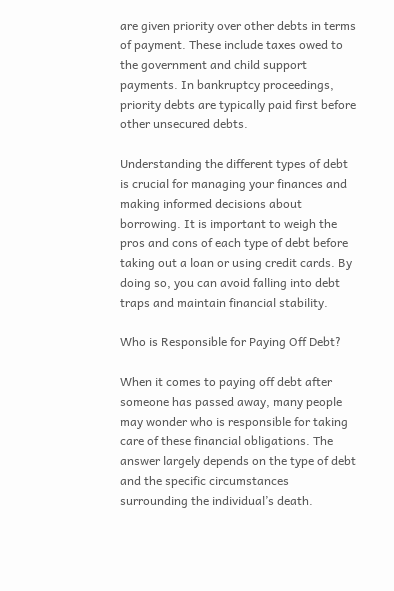are given priority over other debts in terms of payment. These include taxes owed to the government and child support payments. In bankruptcy proceedings, priority debts are typically paid first before other unsecured debts.

Understanding the different types of debt is crucial for managing your finances and making informed decisions about borrowing. It is important to weigh the pros and cons of each type of debt before taking out a loan or using credit cards. By doing so, you can avoid falling into debt traps and maintain financial stability.

Who is Responsible for Paying Off Debt?

When it comes to paying off debt after someone has passed away, many people may wonder who is responsible for taking care of these financial obligations. The answer largely depends on the type of debt and the specific circumstances surrounding the individual’s death.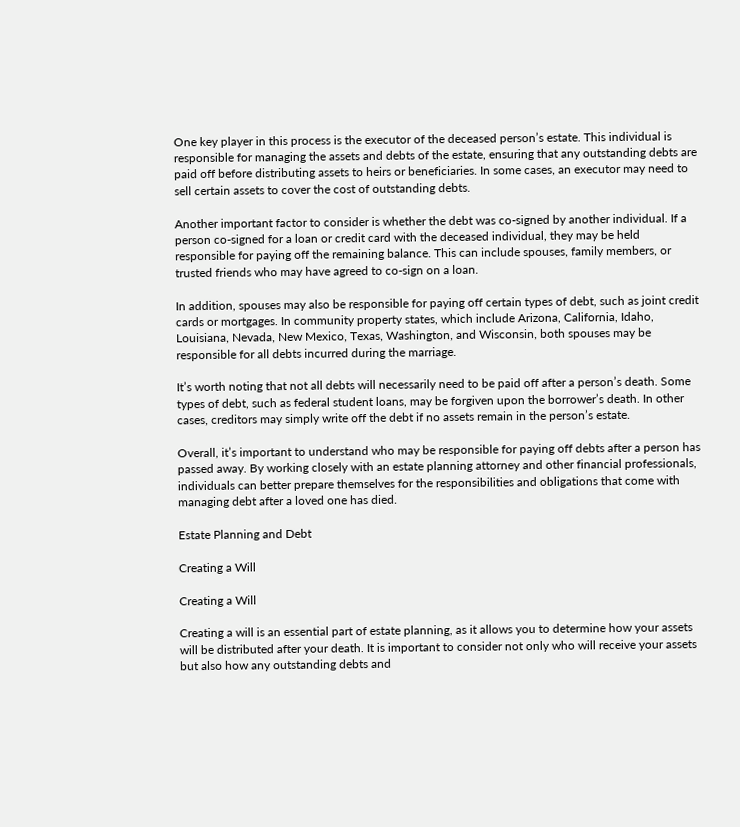One key player in this process is the executor of the deceased person’s estate. This individual is responsible for managing the assets and debts of the estate, ensuring that any outstanding debts are paid off before distributing assets to heirs or beneficiaries. In some cases, an executor may need to sell certain assets to cover the cost of outstanding debts.

Another important factor to consider is whether the debt was co-signed by another individual. If a person co-signed for a loan or credit card with the deceased individual, they may be held responsible for paying off the remaining balance. This can include spouses, family members, or trusted friends who may have agreed to co-sign on a loan.

In addition, spouses may also be responsible for paying off certain types of debt, such as joint credit cards or mortgages. In community property states, which include Arizona, California, Idaho, Louisiana, Nevada, New Mexico, Texas, Washington, and Wisconsin, both spouses may be responsible for all debts incurred during the marriage.

It’s worth noting that not all debts will necessarily need to be paid off after a person’s death. Some types of debt, such as federal student loans, may be forgiven upon the borrower’s death. In other cases, creditors may simply write off the debt if no assets remain in the person’s estate.

Overall, it’s important to understand who may be responsible for paying off debts after a person has passed away. By working closely with an estate planning attorney and other financial professionals, individuals can better prepare themselves for the responsibilities and obligations that come with managing debt after a loved one has died.

Estate Planning and Debt

Creating a Will

Creating a Will

Creating a will is an essential part of estate planning, as it allows you to determine how your assets will be distributed after your death. It is important to consider not only who will receive your assets but also how any outstanding debts and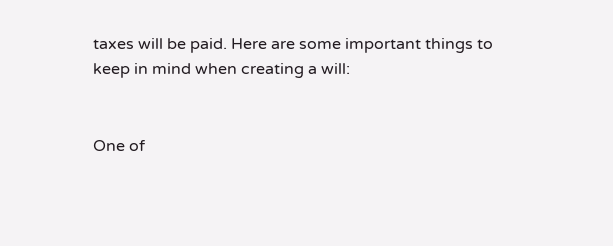taxes will be paid. Here are some important things to keep in mind when creating a will:


One of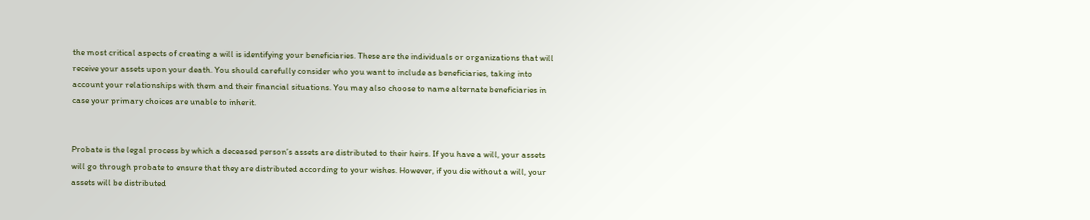the most critical aspects of creating a will is identifying your beneficiaries. These are the individuals or organizations that will receive your assets upon your death. You should carefully consider who you want to include as beneficiaries, taking into account your relationships with them and their financial situations. You may also choose to name alternate beneficiaries in case your primary choices are unable to inherit.


Probate is the legal process by which a deceased person’s assets are distributed to their heirs. If you have a will, your assets will go through probate to ensure that they are distributed according to your wishes. However, if you die without a will, your assets will be distributed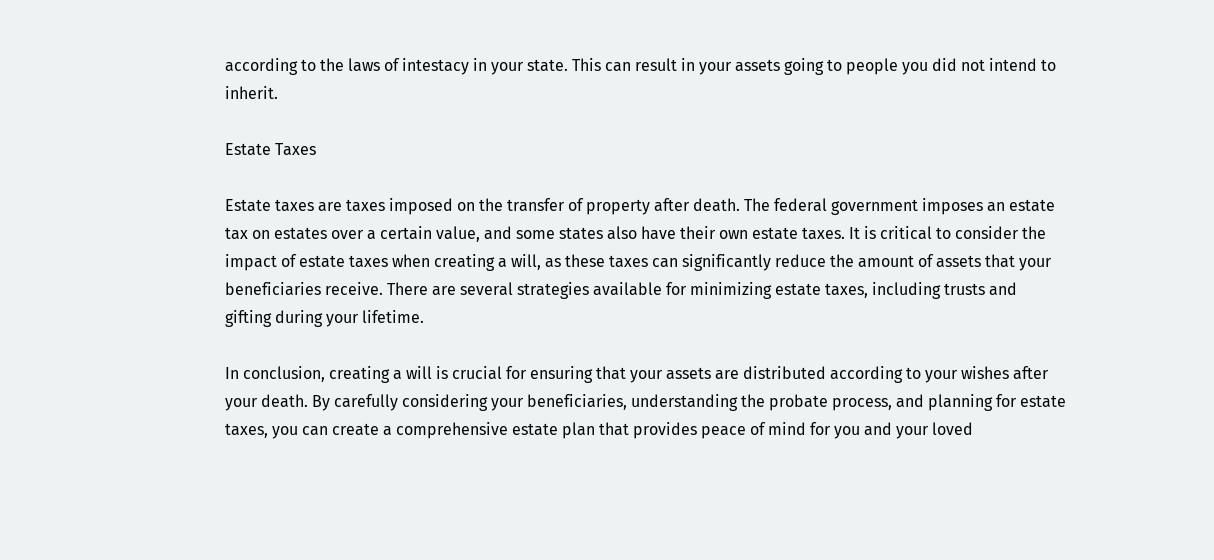according to the laws of intestacy in your state. This can result in your assets going to people you did not intend to inherit.

Estate Taxes

Estate taxes are taxes imposed on the transfer of property after death. The federal government imposes an estate tax on estates over a certain value, and some states also have their own estate taxes. It is critical to consider the impact of estate taxes when creating a will, as these taxes can significantly reduce the amount of assets that your beneficiaries receive. There are several strategies available for minimizing estate taxes, including trusts and gifting during your lifetime.

In conclusion, creating a will is crucial for ensuring that your assets are distributed according to your wishes after your death. By carefully considering your beneficiaries, understanding the probate process, and planning for estate taxes, you can create a comprehensive estate plan that provides peace of mind for you and your loved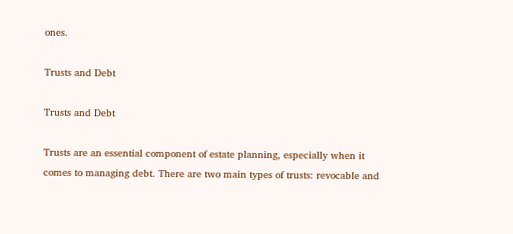ones.

Trusts and Debt

Trusts and Debt

Trusts are an essential component of estate planning, especially when it comes to managing debt. There are two main types of trusts: revocable and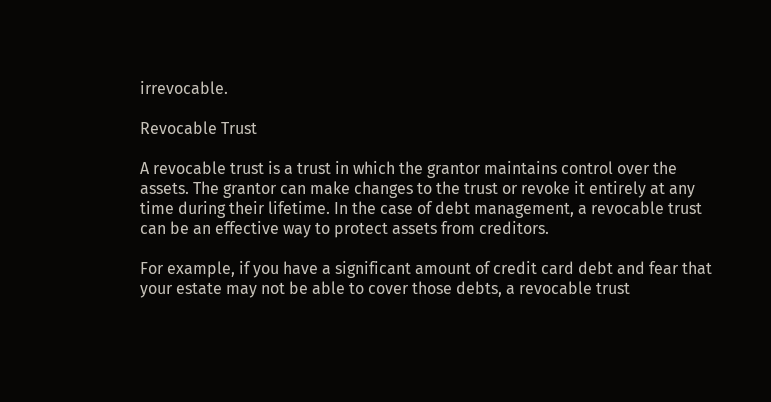irrevocable.

Revocable Trust

A revocable trust is a trust in which the grantor maintains control over the assets. The grantor can make changes to the trust or revoke it entirely at any time during their lifetime. In the case of debt management, a revocable trust can be an effective way to protect assets from creditors.

For example, if you have a significant amount of credit card debt and fear that your estate may not be able to cover those debts, a revocable trust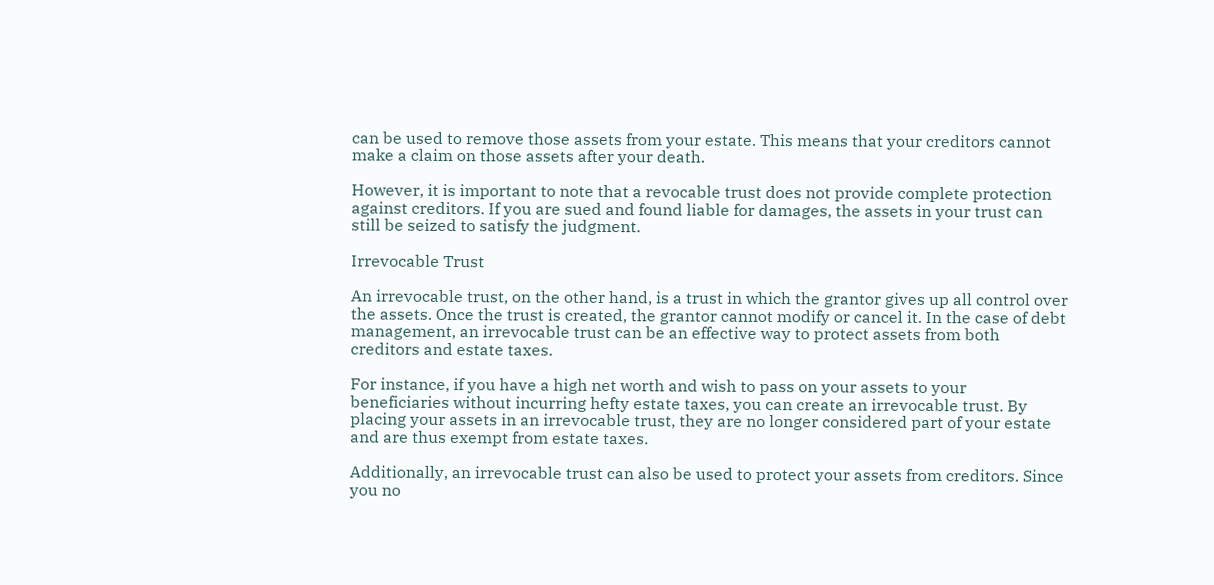can be used to remove those assets from your estate. This means that your creditors cannot make a claim on those assets after your death.

However, it is important to note that a revocable trust does not provide complete protection against creditors. If you are sued and found liable for damages, the assets in your trust can still be seized to satisfy the judgment.

Irrevocable Trust

An irrevocable trust, on the other hand, is a trust in which the grantor gives up all control over the assets. Once the trust is created, the grantor cannot modify or cancel it. In the case of debt management, an irrevocable trust can be an effective way to protect assets from both creditors and estate taxes.

For instance, if you have a high net worth and wish to pass on your assets to your beneficiaries without incurring hefty estate taxes, you can create an irrevocable trust. By placing your assets in an irrevocable trust, they are no longer considered part of your estate and are thus exempt from estate taxes.

Additionally, an irrevocable trust can also be used to protect your assets from creditors. Since you no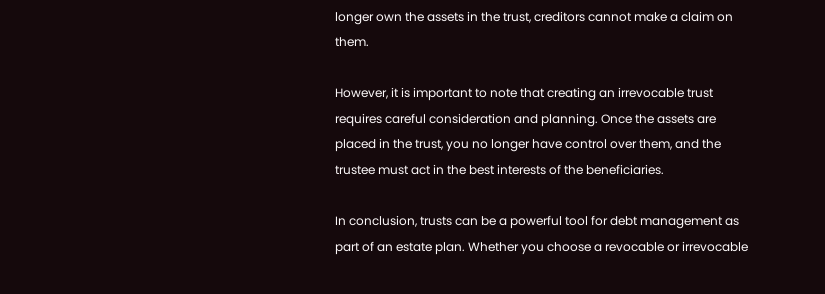longer own the assets in the trust, creditors cannot make a claim on them.

However, it is important to note that creating an irrevocable trust requires careful consideration and planning. Once the assets are placed in the trust, you no longer have control over them, and the trustee must act in the best interests of the beneficiaries.

In conclusion, trusts can be a powerful tool for debt management as part of an estate plan. Whether you choose a revocable or irrevocable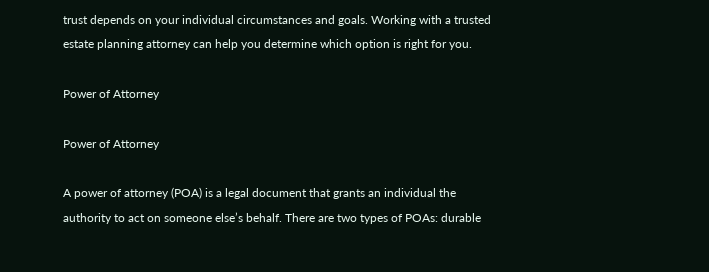trust depends on your individual circumstances and goals. Working with a trusted estate planning attorney can help you determine which option is right for you.

Power of Attorney

Power of Attorney

A power of attorney (POA) is a legal document that grants an individual the authority to act on someone else’s behalf. There are two types of POAs: durable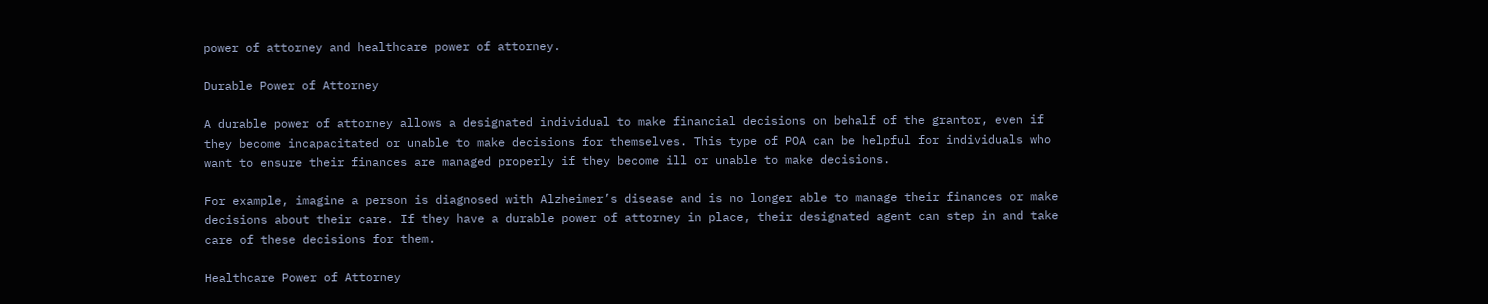power of attorney and healthcare power of attorney.

Durable Power of Attorney

A durable power of attorney allows a designated individual to make financial decisions on behalf of the grantor, even if they become incapacitated or unable to make decisions for themselves. This type of POA can be helpful for individuals who want to ensure their finances are managed properly if they become ill or unable to make decisions.

For example, imagine a person is diagnosed with Alzheimer’s disease and is no longer able to manage their finances or make decisions about their care. If they have a durable power of attorney in place, their designated agent can step in and take care of these decisions for them.

Healthcare Power of Attorney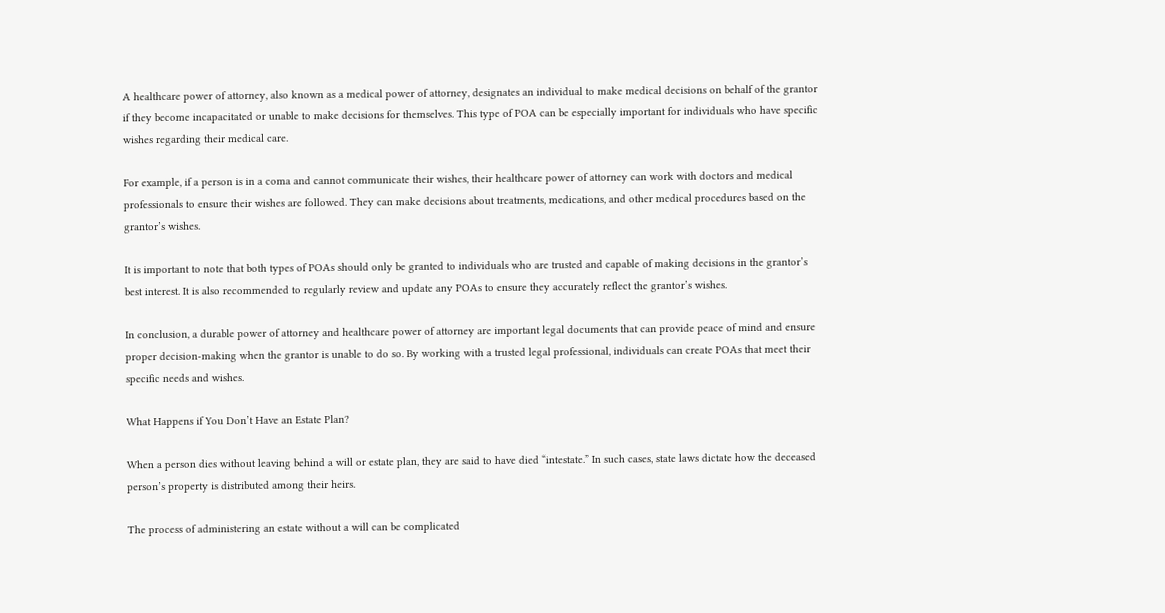A healthcare power of attorney, also known as a medical power of attorney, designates an individual to make medical decisions on behalf of the grantor if they become incapacitated or unable to make decisions for themselves. This type of POA can be especially important for individuals who have specific wishes regarding their medical care.

For example, if a person is in a coma and cannot communicate their wishes, their healthcare power of attorney can work with doctors and medical professionals to ensure their wishes are followed. They can make decisions about treatments, medications, and other medical procedures based on the grantor’s wishes.

It is important to note that both types of POAs should only be granted to individuals who are trusted and capable of making decisions in the grantor’s best interest. It is also recommended to regularly review and update any POAs to ensure they accurately reflect the grantor’s wishes.

In conclusion, a durable power of attorney and healthcare power of attorney are important legal documents that can provide peace of mind and ensure proper decision-making when the grantor is unable to do so. By working with a trusted legal professional, individuals can create POAs that meet their specific needs and wishes.

What Happens if You Don’t Have an Estate Plan?

When a person dies without leaving behind a will or estate plan, they are said to have died “intestate.” In such cases, state laws dictate how the deceased person’s property is distributed among their heirs.

The process of administering an estate without a will can be complicated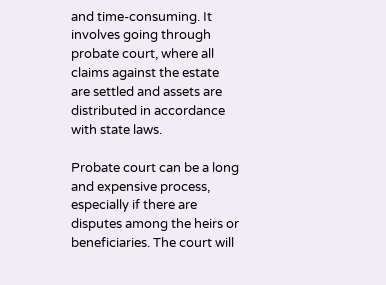and time-consuming. It involves going through probate court, where all claims against the estate are settled and assets are distributed in accordance with state laws.

Probate court can be a long and expensive process, especially if there are disputes among the heirs or beneficiaries. The court will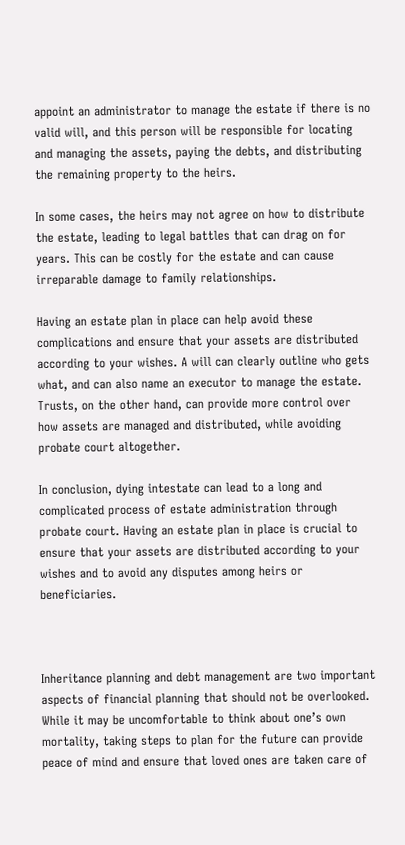appoint an administrator to manage the estate if there is no valid will, and this person will be responsible for locating and managing the assets, paying the debts, and distributing the remaining property to the heirs.

In some cases, the heirs may not agree on how to distribute the estate, leading to legal battles that can drag on for years. This can be costly for the estate and can cause irreparable damage to family relationships.

Having an estate plan in place can help avoid these complications and ensure that your assets are distributed according to your wishes. A will can clearly outline who gets what, and can also name an executor to manage the estate. Trusts, on the other hand, can provide more control over how assets are managed and distributed, while avoiding probate court altogether.

In conclusion, dying intestate can lead to a long and complicated process of estate administration through probate court. Having an estate plan in place is crucial to ensure that your assets are distributed according to your wishes and to avoid any disputes among heirs or beneficiaries.



Inheritance planning and debt management are two important aspects of financial planning that should not be overlooked. While it may be uncomfortable to think about one’s own mortality, taking steps to plan for the future can provide peace of mind and ensure that loved ones are taken care of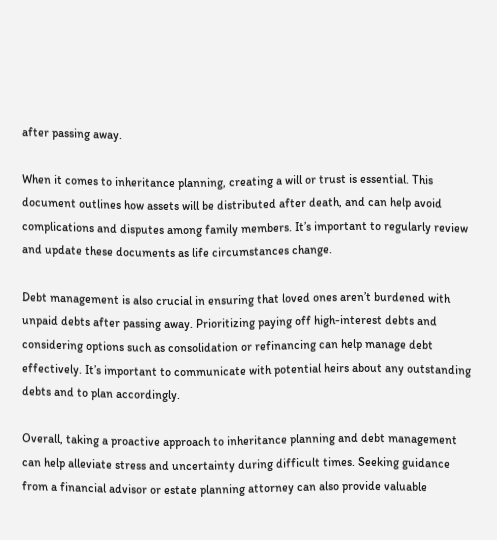after passing away.

When it comes to inheritance planning, creating a will or trust is essential. This document outlines how assets will be distributed after death, and can help avoid complications and disputes among family members. It’s important to regularly review and update these documents as life circumstances change.

Debt management is also crucial in ensuring that loved ones aren’t burdened with unpaid debts after passing away. Prioritizing paying off high-interest debts and considering options such as consolidation or refinancing can help manage debt effectively. It’s important to communicate with potential heirs about any outstanding debts and to plan accordingly.

Overall, taking a proactive approach to inheritance planning and debt management can help alleviate stress and uncertainty during difficult times. Seeking guidance from a financial advisor or estate planning attorney can also provide valuable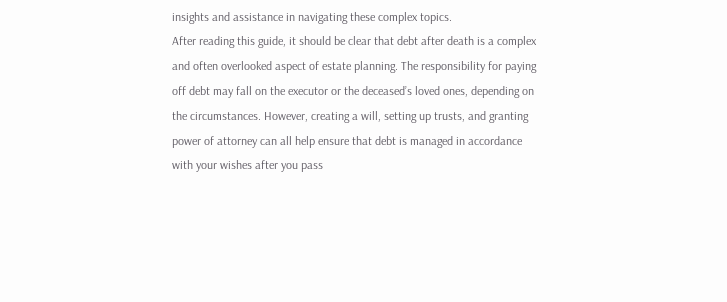insights and assistance in navigating these complex topics.
After reading this guide, it should be clear that debt after death is a complex and often overlooked aspect of estate planning. The responsibility for paying off debt may fall on the executor or the deceased’s loved ones, depending on the circumstances. However, creating a will, setting up trusts, and granting power of attorney can all help ensure that debt is managed in accordance with your wishes after you pass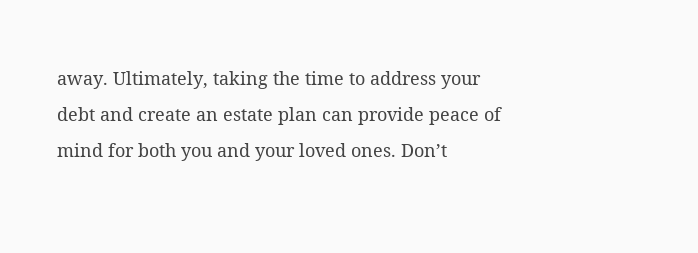away. Ultimately, taking the time to address your debt and create an estate plan can provide peace of mind for both you and your loved ones. Don’t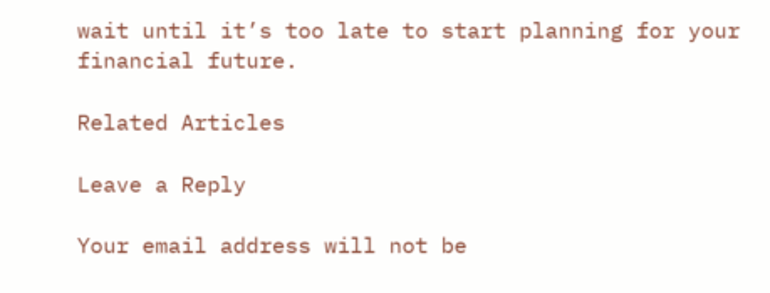wait until it’s too late to start planning for your financial future.

Related Articles

Leave a Reply

Your email address will not be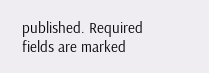published. Required fields are marked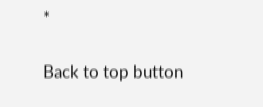*

Back to top button